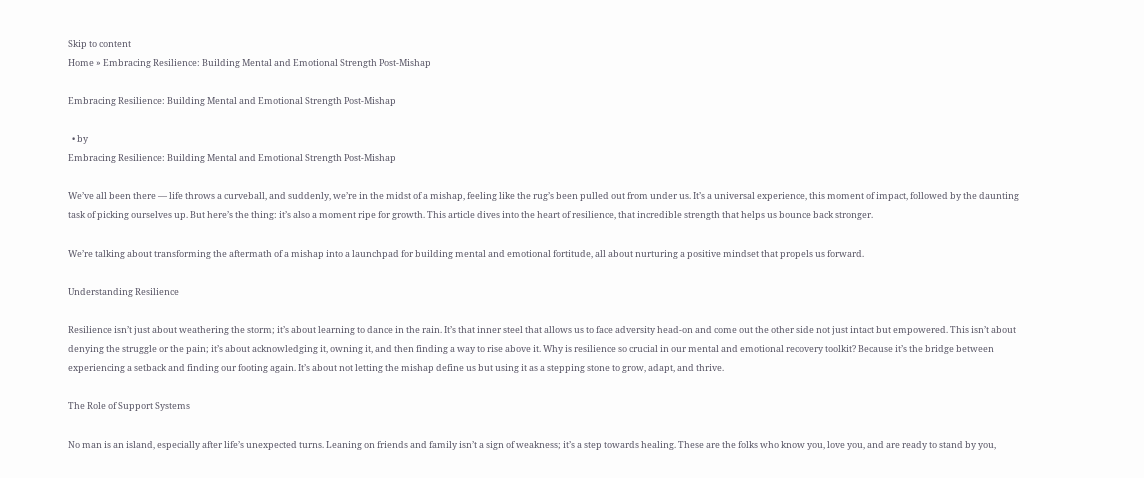Skip to content
Home » Embracing Resilience: Building Mental and Emotional Strength Post-Mishap

Embracing Resilience: Building Mental and Emotional Strength Post-Mishap

  • by
Embracing Resilience: Building Mental and Emotional Strength Post-Mishap

We’ve all been there — life throws a curveball, and suddenly, we’re in the midst of a mishap, feeling like the rug’s been pulled out from under us. It’s a universal experience, this moment of impact, followed by the daunting task of picking ourselves up. But here’s the thing: it’s also a moment ripe for growth. This article dives into the heart of resilience, that incredible strength that helps us bounce back stronger.

We’re talking about transforming the aftermath of a mishap into a launchpad for building mental and emotional fortitude, all about nurturing a positive mindset that propels us forward.

Understanding Resilience

Resilience isn’t just about weathering the storm; it’s about learning to dance in the rain. It’s that inner steel that allows us to face adversity head-on and come out the other side not just intact but empowered. This isn’t about denying the struggle or the pain; it’s about acknowledging it, owning it, and then finding a way to rise above it. Why is resilience so crucial in our mental and emotional recovery toolkit? Because it’s the bridge between experiencing a setback and finding our footing again. It’s about not letting the mishap define us but using it as a stepping stone to grow, adapt, and thrive.

The Role of Support Systems

No man is an island, especially after life’s unexpected turns. Leaning on friends and family isn’t a sign of weakness; it’s a step towards healing. These are the folks who know you, love you, and are ready to stand by you,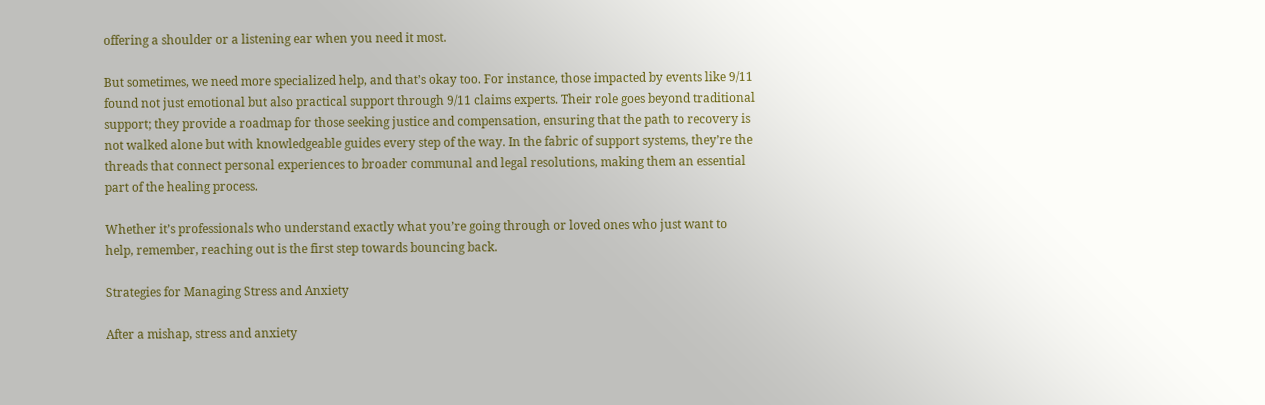offering a shoulder or a listening ear when you need it most.

But sometimes, we need more specialized help, and that’s okay too. For instance, those impacted by events like 9/11 found not just emotional but also practical support through 9/11 claims experts. Their role goes beyond traditional support; they provide a roadmap for those seeking justice and compensation, ensuring that the path to recovery is not walked alone but with knowledgeable guides every step of the way. In the fabric of support systems, they’re the threads that connect personal experiences to broader communal and legal resolutions, making them an essential part of the healing process.

Whether it’s professionals who understand exactly what you’re going through or loved ones who just want to help, remember, reaching out is the first step towards bouncing back.

Strategies for Managing Stress and Anxiety

After a mishap, stress and anxiety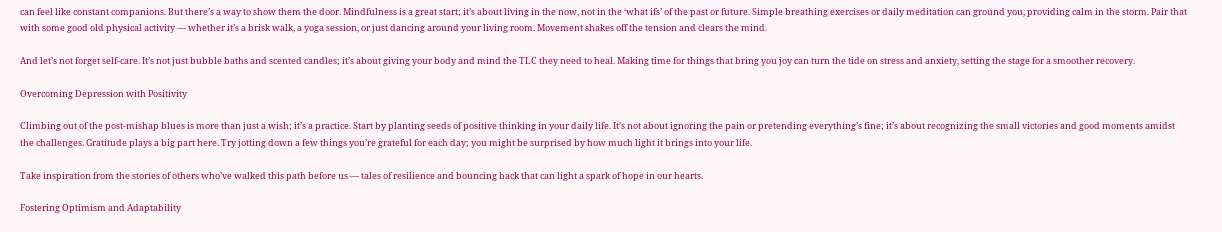can feel like constant companions. But there’s a way to show them the door. Mindfulness is a great start; it’s about living in the now, not in the ‘what ifs’ of the past or future. Simple breathing exercises or daily meditation can ground you, providing calm in the storm. Pair that with some good old physical activity — whether it’s a brisk walk, a yoga session, or just dancing around your living room. Movement shakes off the tension and clears the mind.

And let’s not forget self-care. It’s not just bubble baths and scented candles; it’s about giving your body and mind the TLC they need to heal. Making time for things that bring you joy can turn the tide on stress and anxiety, setting the stage for a smoother recovery.

Overcoming Depression with Positivity

Climbing out of the post-mishap blues is more than just a wish; it’s a practice. Start by planting seeds of positive thinking in your daily life. It’s not about ignoring the pain or pretending everything’s fine; it’s about recognizing the small victories and good moments amidst the challenges. Gratitude plays a big part here. Try jotting down a few things you’re grateful for each day; you might be surprised by how much light it brings into your life.

Take inspiration from the stories of others who’ve walked this path before us — tales of resilience and bouncing back that can light a spark of hope in our hearts.

Fostering Optimism and Adaptability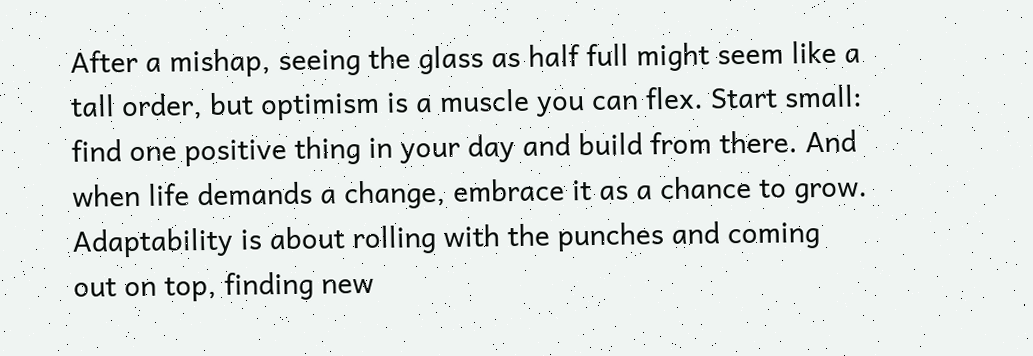After a mishap, seeing the glass as half full might seem like a tall order, but optimism is a muscle you can flex. Start small: find one positive thing in your day and build from there. And when life demands a change, embrace it as a chance to grow. Adaptability is about rolling with the punches and coming out on top, finding new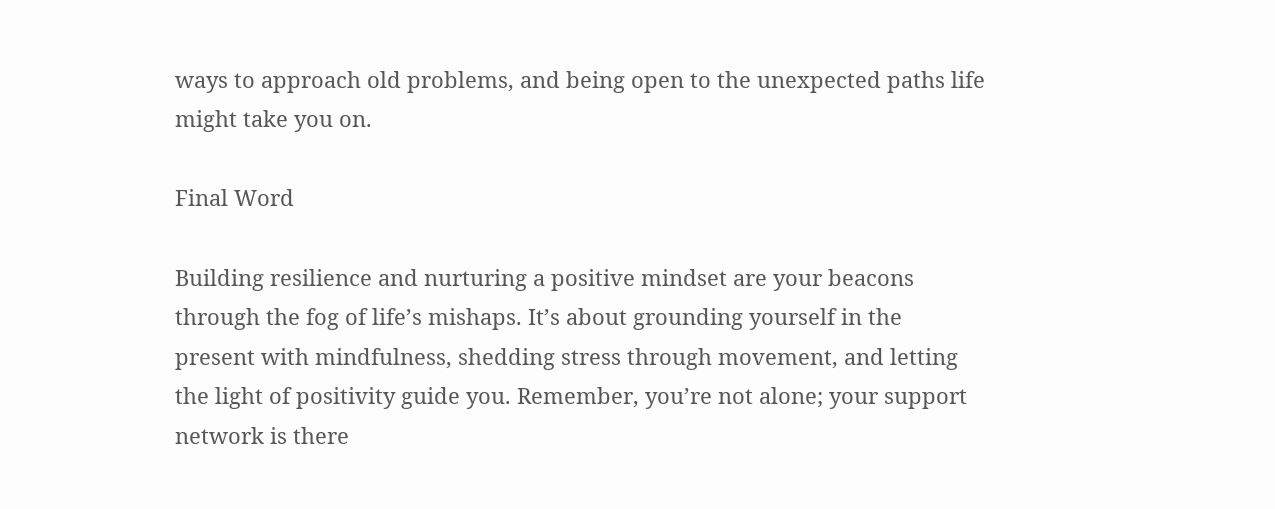ways to approach old problems, and being open to the unexpected paths life might take you on.

Final Word

Building resilience and nurturing a positive mindset are your beacons through the fog of life’s mishaps. It’s about grounding yourself in the present with mindfulness, shedding stress through movement, and letting the light of positivity guide you. Remember, you’re not alone; your support network is there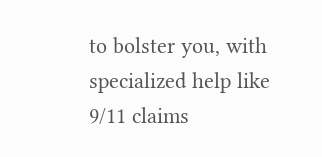to bolster you, with specialized help like 9/11 claims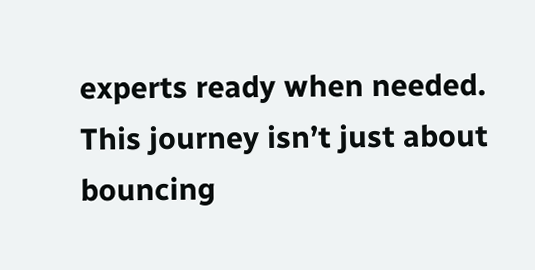experts ready when needed. This journey isn’t just about bouncing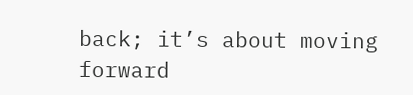back; it’s about moving forward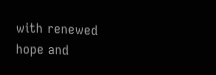with renewed hope and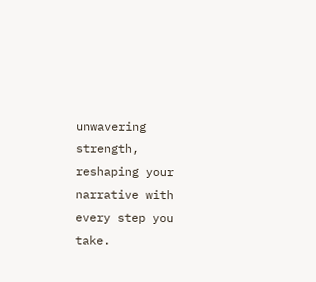unwavering strength, reshaping your narrative with every step you take.